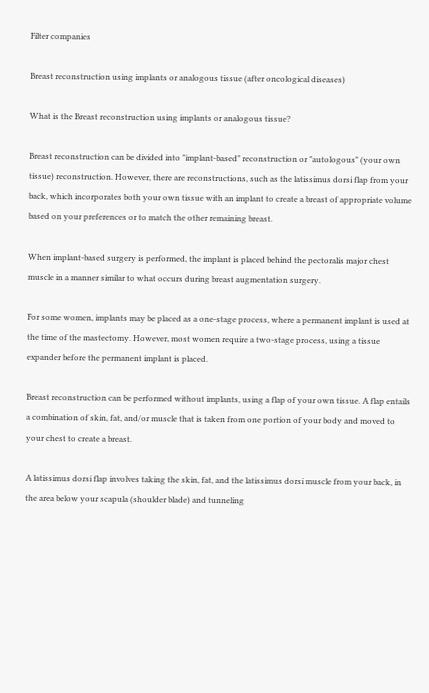Filter companies

Breast reconstruction using implants or analogous tissue (after oncological diseases)

What is the Breast reconstruction using implants or analogous tissue?

Breast reconstruction can be divided into "implant-based" reconstruction or "autologous" (your own tissue) reconstruction. However, there are reconstructions, such as the latissimus dorsi flap from your back, which incorporates both your own tissue with an implant to create a breast of appropriate volume based on your preferences or to match the other remaining breast.

When implant-based surgery is performed, the implant is placed behind the pectoralis major chest muscle in a manner similar to what occurs during breast augmentation surgery.

For some women, implants may be placed as a one-stage process, where a permanent implant is used at the time of the mastectomy. However, most women require a two-stage process, using a tissue expander before the permanent implant is placed.

Breast reconstruction can be performed without implants, using a flap of your own tissue. A flap entails a combination of skin, fat, and/or muscle that is taken from one portion of your body and moved to your chest to create a breast.

A latissimus dorsi flap involves taking the skin, fat, and the latissimus dorsi muscle from your back, in the area below your scapula (shoulder blade) and tunneling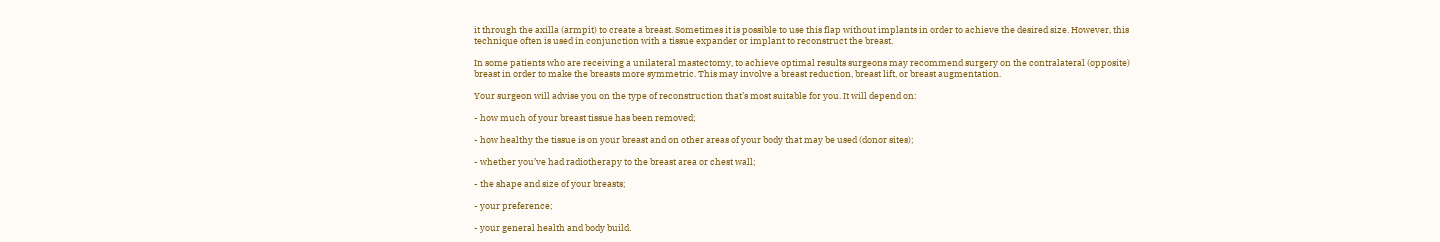it through the axilla (armpit) to create a breast. Sometimes it is possible to use this flap without implants in order to achieve the desired size. However, this technique often is used in conjunction with a tissue expander or implant to reconstruct the breast.

In some patients who are receiving a unilateral mastectomy, to achieve optimal results surgeons may recommend surgery on the contralateral (opposite) breast in order to make the breasts more symmetric. This may involve a breast reduction, breast lift, or breast augmentation.

Your surgeon will advise you on the type of reconstruction that’s most suitable for you. It will depend on:

- how much of your breast tissue has been removed;

- how healthy the tissue is on your breast and on other areas of your body that may be used (donor sites);

- whether you’ve had radiotherapy to the breast area or chest wall;

- the shape and size of your breasts;

- your preference;

- your general health and body build.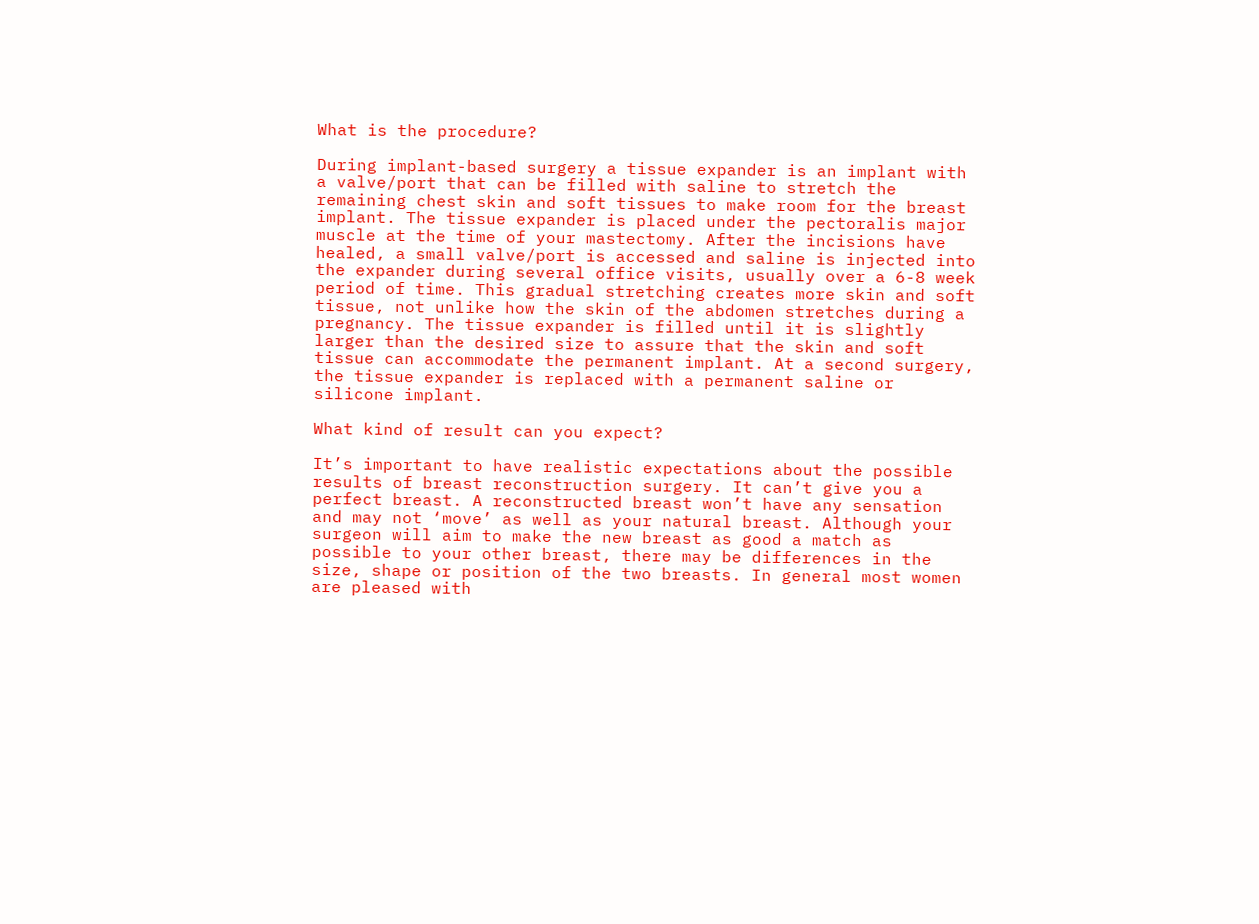What is the procedure?

During implant-based surgery a tissue expander is an implant with a valve/port that can be filled with saline to stretch the remaining chest skin and soft tissues to make room for the breast implant. The tissue expander is placed under the pectoralis major muscle at the time of your mastectomy. After the incisions have healed, a small valve/port is accessed and saline is injected into the expander during several office visits, usually over a 6-8 week period of time. This gradual stretching creates more skin and soft tissue, not unlike how the skin of the abdomen stretches during a pregnancy. The tissue expander is filled until it is slightly larger than the desired size to assure that the skin and soft tissue can accommodate the permanent implant. At a second surgery, the tissue expander is replaced with a permanent saline or silicone implant.

What kind of result can you expect?

It’s important to have realistic expectations about the possible results of breast reconstruction surgery. It can’t give you a perfect breast. A reconstructed breast won’t have any sensation and may not ‘move’ as well as your natural breast. Although your surgeon will aim to make the new breast as good a match as possible to your other breast, there may be differences in the size, shape or position of the two breasts. In general most women are pleased with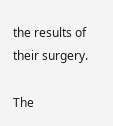the results of their surgery.

The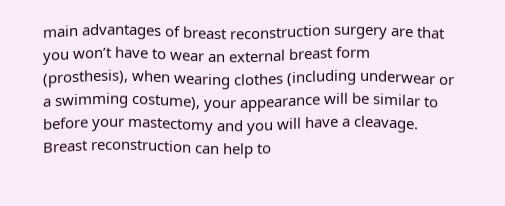main advantages of breast reconstruction surgery are that you won’t have to wear an external breast form (prosthesis), when wearing clothes (including underwear or a swimming costume), your appearance will be similar to before your mastectomy and you will have a cleavage. Breast reconstruction can help to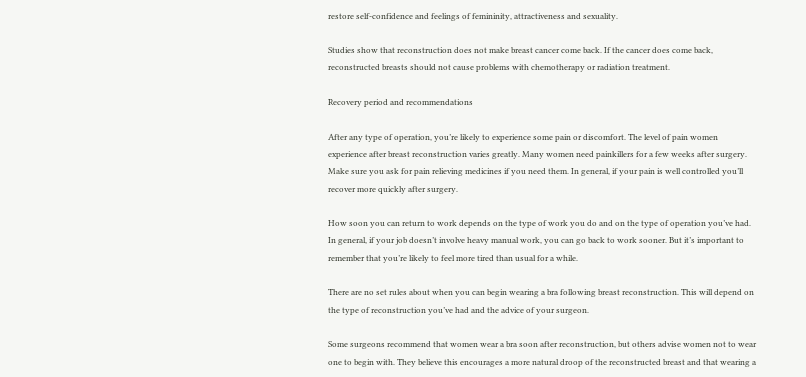restore self-confidence and feelings of femininity, attractiveness and sexuality.

Studies show that reconstruction does not make breast cancer come back. If the cancer does come back, reconstructed breasts should not cause problems with chemotherapy or radiation treatment.

Recovery period and recommendations

After any type of operation, you’re likely to experience some pain or discomfort. The level of pain women experience after breast reconstruction varies greatly. Many women need painkillers for a few weeks after surgery. Make sure you ask for pain relieving medicines if you need them. In general, if your pain is well controlled you’ll recover more quickly after surgery.

How soon you can return to work depends on the type of work you do and on the type of operation you’ve had. In general, if your job doesn’t involve heavy manual work, you can go back to work sooner. But it’s important to remember that you’re likely to feel more tired than usual for a while.

There are no set rules about when you can begin wearing a bra following breast reconstruction. This will depend on the type of reconstruction you’ve had and the advice of your surgeon.

Some surgeons recommend that women wear a bra soon after reconstruction, but others advise women not to wear one to begin with. They believe this encourages a more natural droop of the reconstructed breast and that wearing a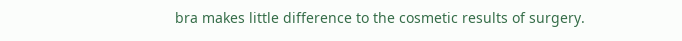bra makes little difference to the cosmetic results of surgery.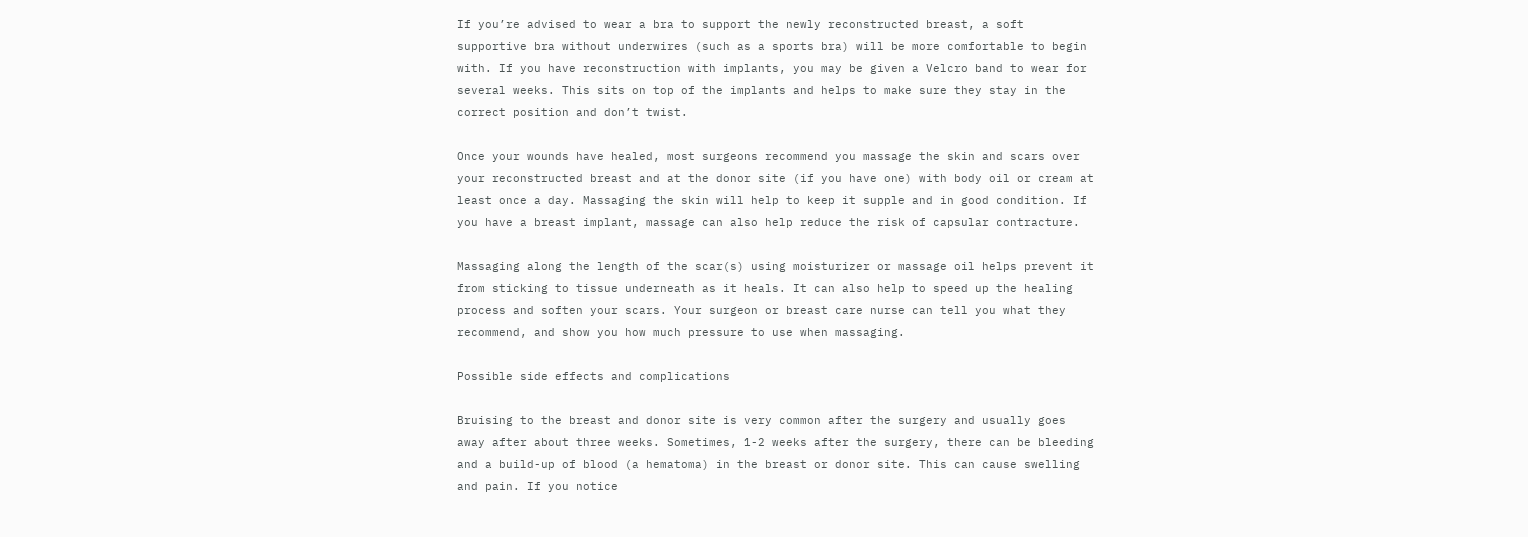If you’re advised to wear a bra to support the newly reconstructed breast, a soft supportive bra without underwires (such as a sports bra) will be more comfortable to begin with. If you have reconstruction with implants, you may be given a Velcro band to wear for several weeks. This sits on top of the implants and helps to make sure they stay in the correct position and don’t twist.

Once your wounds have healed, most surgeons recommend you massage the skin and scars over your reconstructed breast and at the donor site (if you have one) with body oil or cream at least once a day. Massaging the skin will help to keep it supple and in good condition. If you have a breast implant, massage can also help reduce the risk of capsular contracture.

Massaging along the length of the scar(s) using moisturizer or massage oil helps prevent it from sticking to tissue underneath as it heals. It can also help to speed up the healing process and soften your scars. Your surgeon or breast care nurse can tell you what they recommend, and show you how much pressure to use when massaging.

Possible side effects and complications

Bruising to the breast and donor site is very common after the surgery and usually goes away after about three weeks. Sometimes, 1-2 weeks after the surgery, there can be bleeding and a build-up of blood (a hematoma) in the breast or donor site. This can cause swelling and pain. If you notice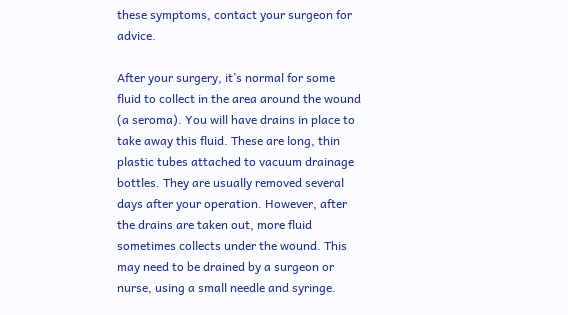these symptoms, contact your surgeon for advice.

After your surgery, it’s normal for some fluid to collect in the area around the wound (a seroma). You will have drains in place to take away this fluid. These are long, thin plastic tubes attached to vacuum drainage bottles. They are usually removed several days after your operation. However, after the drains are taken out, more fluid sometimes collects under the wound. This may need to be drained by a surgeon or nurse, using a small needle and syringe.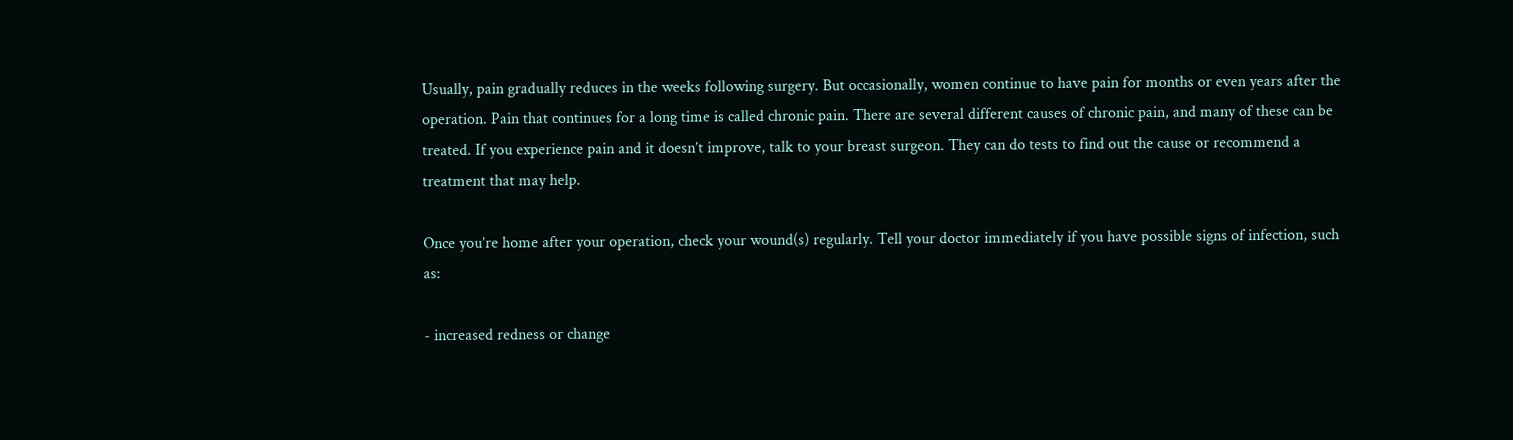Usually, pain gradually reduces in the weeks following surgery. But occasionally, women continue to have pain for months or even years after the operation. Pain that continues for a long time is called chronic pain. There are several different causes of chronic pain, and many of these can be treated. If you experience pain and it doesn’t improve, talk to your breast surgeon. They can do tests to find out the cause or recommend a treatment that may help.

Once you’re home after your operation, check your wound(s) regularly. Tell your doctor immediately if you have possible signs of infection, such as:

- increased redness or change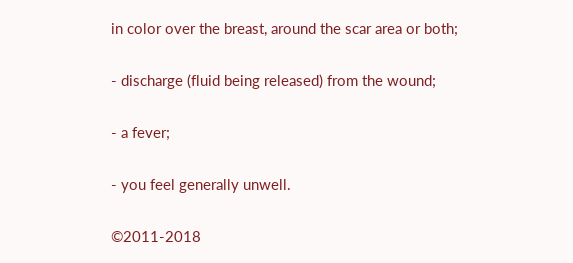in color over the breast, around the scar area or both;

- discharge (fluid being released) from the wound;

- a fever;

- you feel generally unwell.

©2011-2018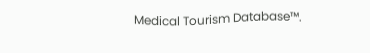Medical Tourism Database™.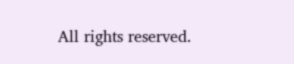All rights reserved.